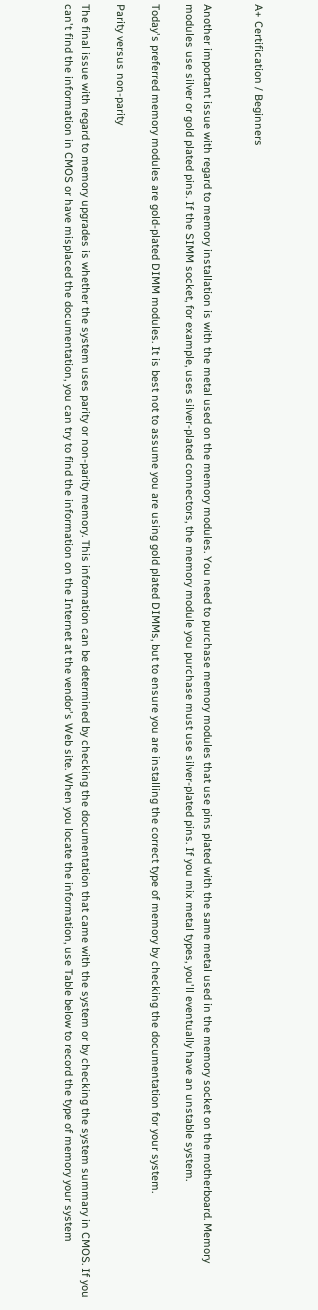A+ Certification / Beginners


Another important issue with regard to memory installation is with the metal used on the memory modules. You need to purchase memory modules that use pins plated with the same metal used in the memory socket on the motherboard. Memory modules use silver or gold plated pins. If the SIMM socket, for example, uses silver-plated connectors, the memory module you purchase must use silver-plated pins. If you mix metal types, you'll eventually have an unstable system.

Today's preferred memory modules are gold-plated DIMM modules. It is best not to assume you are using gold plated DIMMs, but to ensure you are installing the correct type of memory by checking the documentation for your system.

Parity versus non-parity

The final issue with regard to memory upgrades is whether the system uses parity or non-parity memory. This information can be determined by checking the documentation that came with the system or by checking the system summary in CMOS. If you can't find the information in CMOS or have misplaced the documentation, you can try to find the information on the Internet at the vendor's Web site. When you locate the information, use Table below to record the type of memory your system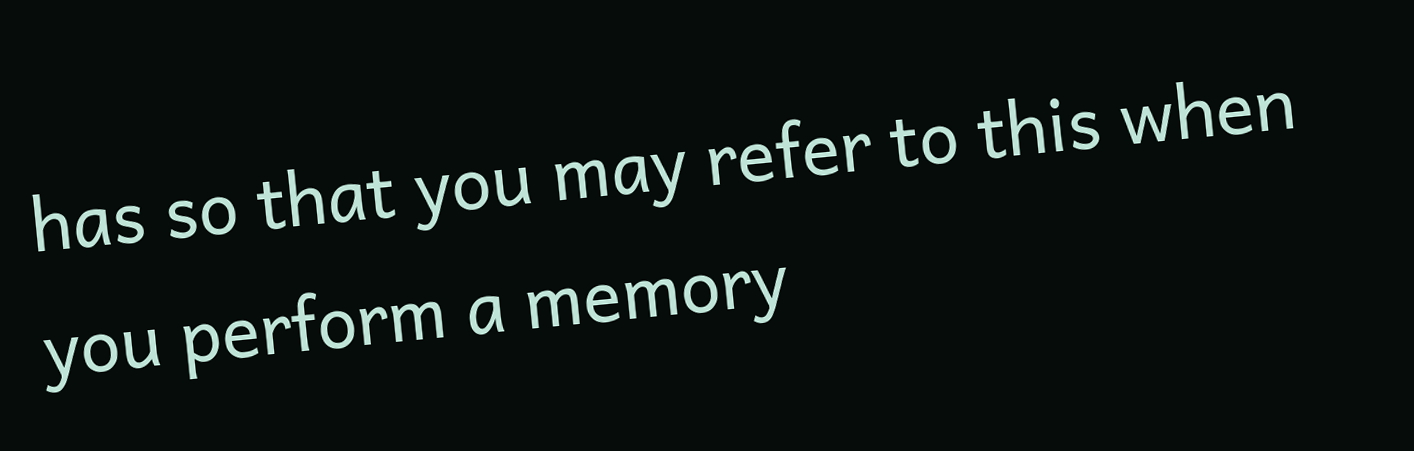has so that you may refer to this when you perform a memory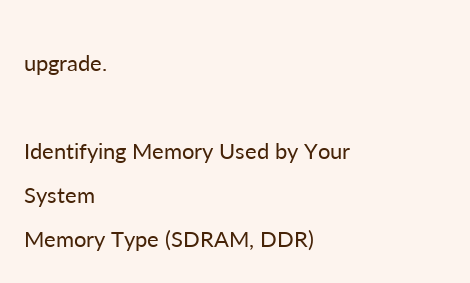upgrade.

Identifying Memory Used by Your System
Memory Type (SDRAM, DDR)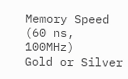Memory Speed (60 ns, 100MHz)
Gold or Silver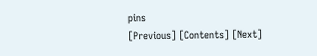pins
[Previous] [Contents] [Next]